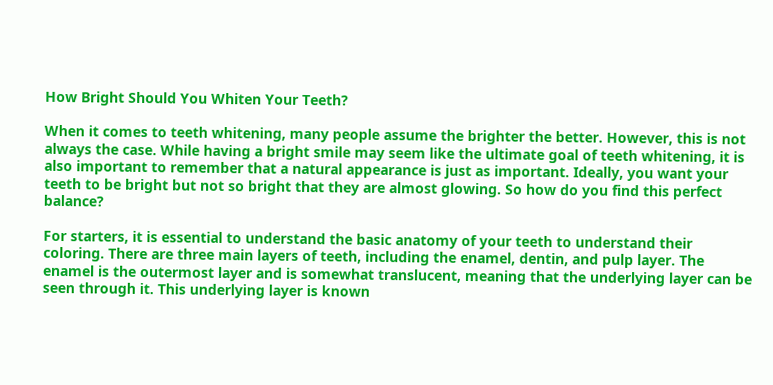How Bright Should You Whiten Your Teeth?

When it comes to teeth whitening, many people assume the brighter the better. However, this is not always the case. While having a bright smile may seem like the ultimate goal of teeth whitening, it is also important to remember that a natural appearance is just as important. Ideally, you want your teeth to be bright but not so bright that they are almost glowing. So how do you find this perfect balance?

For starters, it is essential to understand the basic anatomy of your teeth to understand their coloring. There are three main layers of teeth, including the enamel, dentin, and pulp layer. The enamel is the outermost layer and is somewhat translucent, meaning that the underlying layer can be seen through it. This underlying layer is known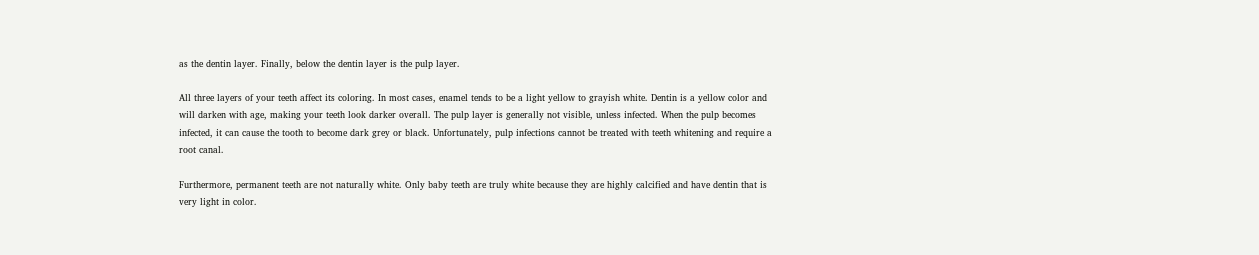as the dentin layer. Finally, below the dentin layer is the pulp layer.

All three layers of your teeth affect its coloring. In most cases, enamel tends to be a light yellow to grayish white. Dentin is a yellow color and will darken with age, making your teeth look darker overall. The pulp layer is generally not visible, unless infected. When the pulp becomes infected, it can cause the tooth to become dark grey or black. Unfortunately, pulp infections cannot be treated with teeth whitening and require a root canal.

Furthermore, permanent teeth are not naturally white. Only baby teeth are truly white because they are highly calcified and have dentin that is very light in color.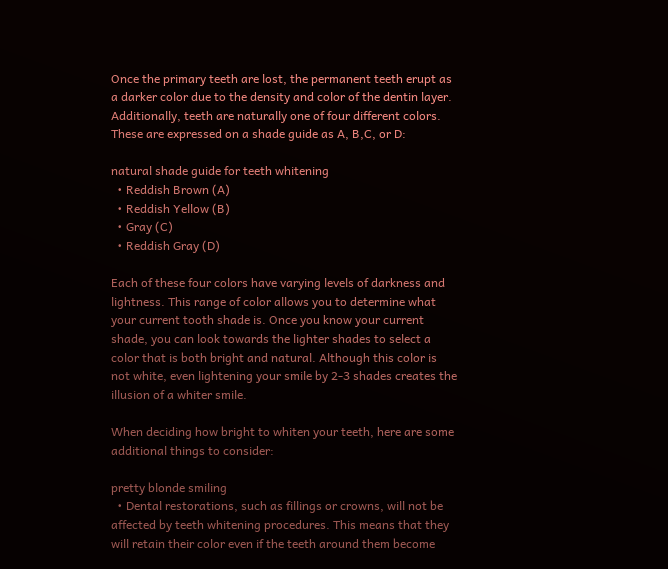Once the primary teeth are lost, the permanent teeth erupt as a darker color due to the density and color of the dentin layer. Additionally, teeth are naturally one of four different colors. These are expressed on a shade guide as A, B,C, or D:

natural shade guide for teeth whitening
  • Reddish Brown (A)
  • Reddish Yellow (B)
  • Gray (C)
  • Reddish Gray (D)

Each of these four colors have varying levels of darkness and lightness. This range of color allows you to determine what your current tooth shade is. Once you know your current shade, you can look towards the lighter shades to select a color that is both bright and natural. Although this color is not white, even lightening your smile by 2-3 shades creates the illusion of a whiter smile.

When deciding how bright to whiten your teeth, here are some additional things to consider:

pretty blonde smiling
  • Dental restorations, such as fillings or crowns, will not be affected by teeth whitening procedures. This means that they will retain their color even if the teeth around them become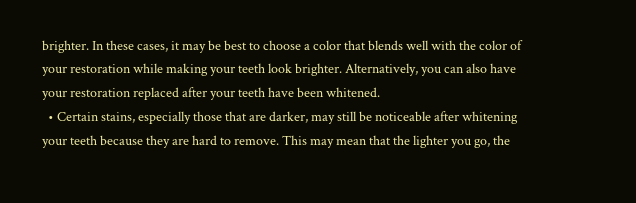brighter. In these cases, it may be best to choose a color that blends well with the color of your restoration while making your teeth look brighter. Alternatively, you can also have your restoration replaced after your teeth have been whitened.
  • Certain stains, especially those that are darker, may still be noticeable after whitening your teeth because they are hard to remove. This may mean that the lighter you go, the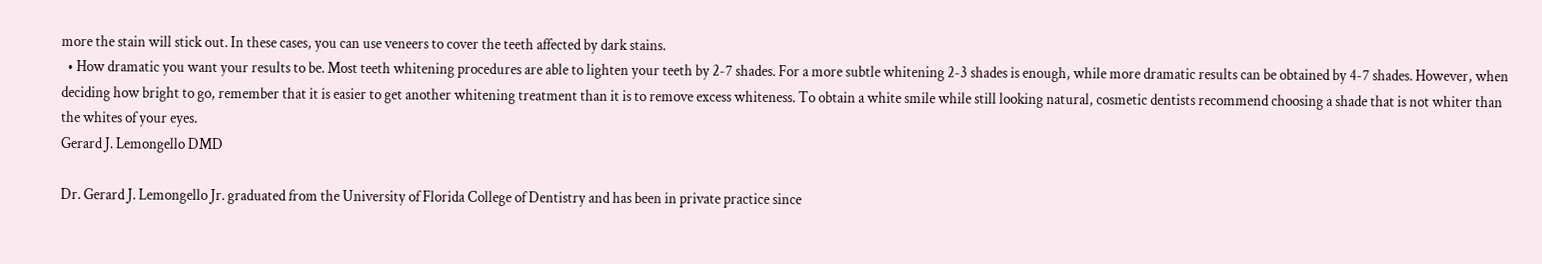more the stain will stick out. In these cases, you can use veneers to cover the teeth affected by dark stains.
  • How dramatic you want your results to be. Most teeth whitening procedures are able to lighten your teeth by 2-7 shades. For a more subtle whitening 2-3 shades is enough, while more dramatic results can be obtained by 4-7 shades. However, when deciding how bright to go, remember that it is easier to get another whitening treatment than it is to remove excess whiteness. To obtain a white smile while still looking natural, cosmetic dentists recommend choosing a shade that is not whiter than the whites of your eyes.
Gerard J. Lemongello DMD

Dr. Gerard J. Lemongello Jr. graduated from the University of Florida College of Dentistry and has been in private practice since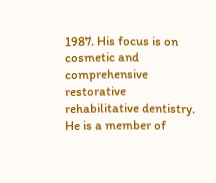1987. His focus is on cosmetic and comprehensive restorative rehabilitative dentistry. He is a member of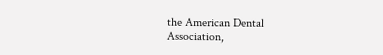the American Dental Association,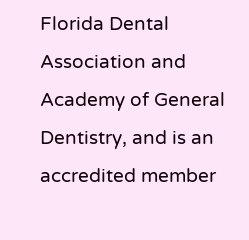Florida Dental Association and Academy of General Dentistry, and is an accredited member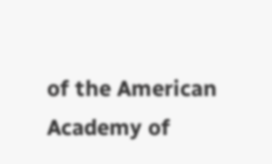of the American Academy of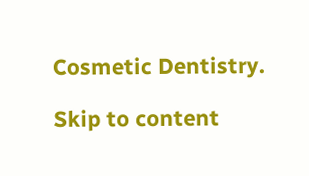Cosmetic Dentistry.

Skip to content